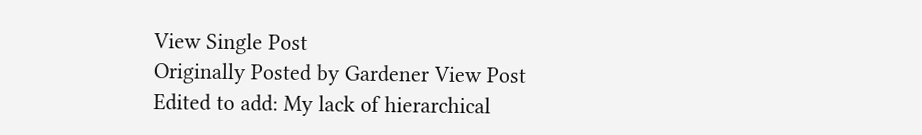View Single Post
Originally Posted by Gardener View Post
Edited to add: My lack of hierarchical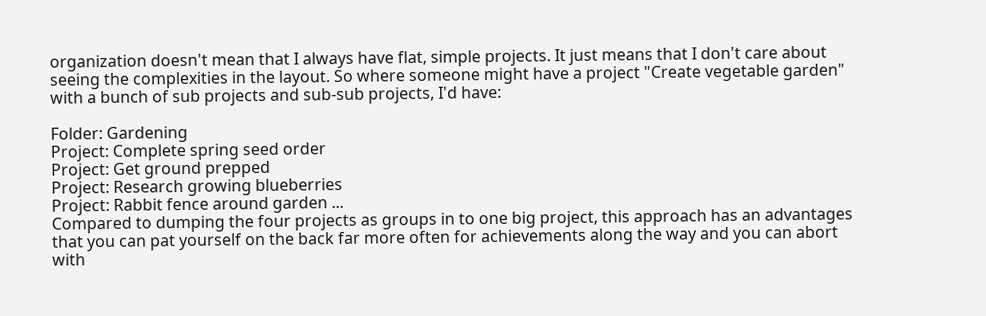organization doesn't mean that I always have flat, simple projects. It just means that I don't care about seeing the complexities in the layout. So where someone might have a project "Create vegetable garden" with a bunch of sub projects and sub-sub projects, I'd have:

Folder: Gardening
Project: Complete spring seed order
Project: Get ground prepped
Project: Research growing blueberries
Project: Rabbit fence around garden ...
Compared to dumping the four projects as groups in to one big project, this approach has an advantages that you can pat yourself on the back far more often for achievements along the way and you can abort with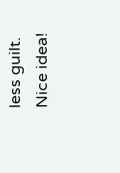less guilt. Nice idea!